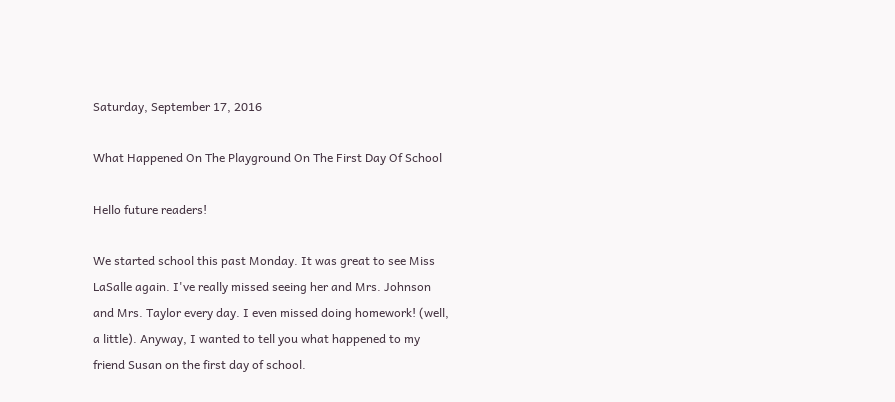Saturday, September 17, 2016

What Happened On The Playground On The First Day Of School

Hello future readers!

We started school this past Monday. It was great to see Miss LaSalle again. I've really missed seeing her and Mrs. Johnson and Mrs. Taylor every day. I even missed doing homework! (well, a little). Anyway, I wanted to tell you what happened to my friend Susan on the first day of school.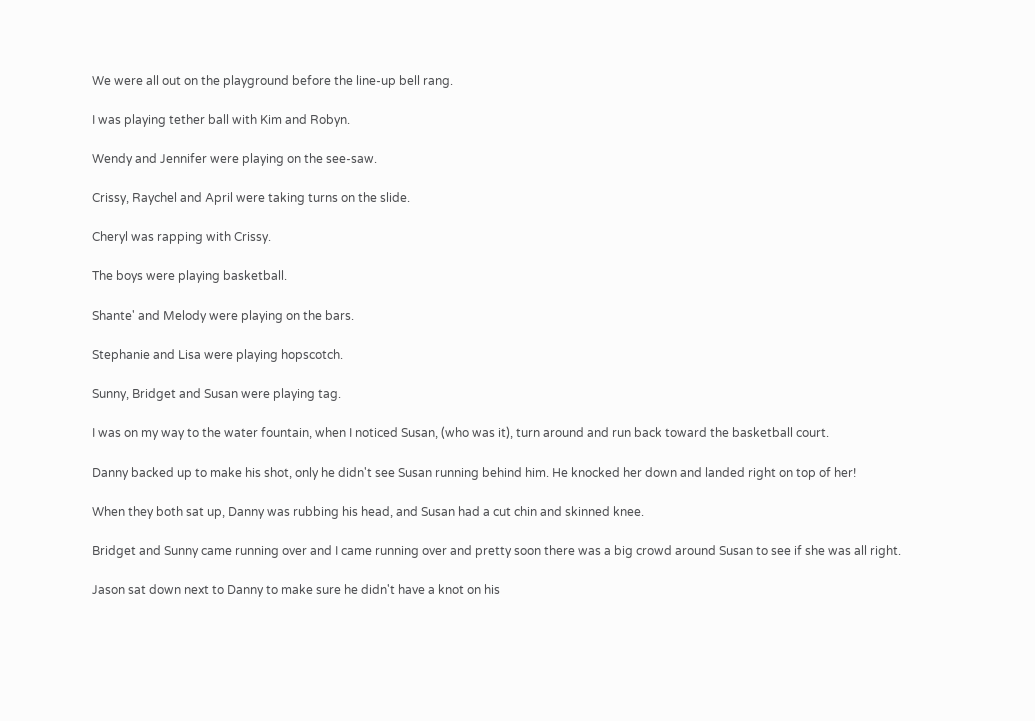We were all out on the playground before the line-up bell rang.

I was playing tether ball with Kim and Robyn.

Wendy and Jennifer were playing on the see-saw.

Crissy, Raychel and April were taking turns on the slide.

Cheryl was rapping with Crissy.

The boys were playing basketball.

Shante' and Melody were playing on the bars.

Stephanie and Lisa were playing hopscotch.

Sunny, Bridget and Susan were playing tag.

I was on my way to the water fountain, when I noticed Susan, (who was it), turn around and run back toward the basketball court.

Danny backed up to make his shot, only he didn't see Susan running behind him. He knocked her down and landed right on top of her!

When they both sat up, Danny was rubbing his head, and Susan had a cut chin and skinned knee.

Bridget and Sunny came running over and I came running over and pretty soon there was a big crowd around Susan to see if she was all right.

Jason sat down next to Danny to make sure he didn't have a knot on his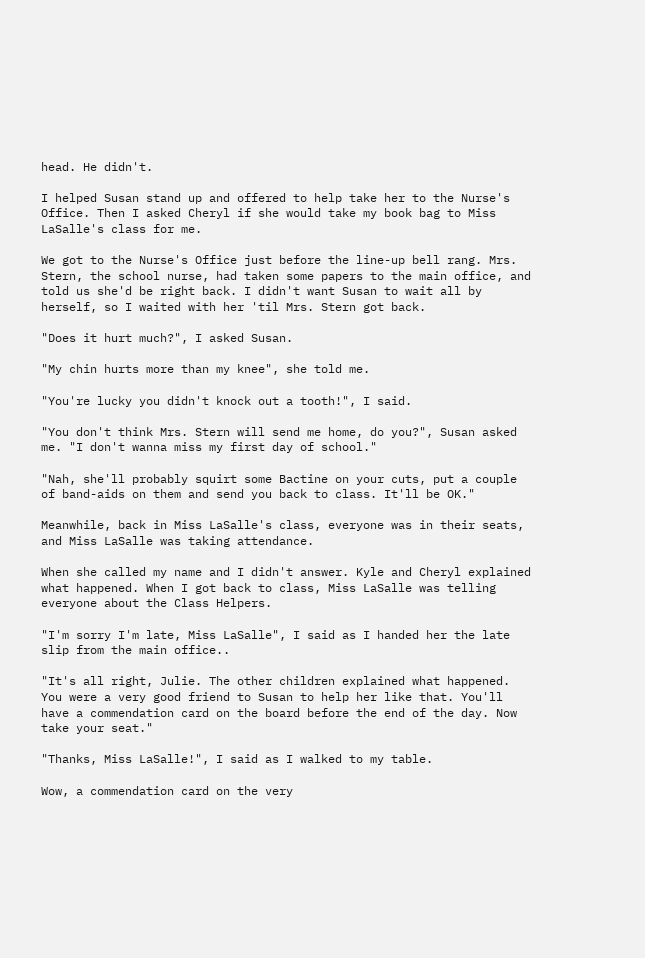head. He didn't.

I helped Susan stand up and offered to help take her to the Nurse's Office. Then I asked Cheryl if she would take my book bag to Miss LaSalle's class for me.

We got to the Nurse's Office just before the line-up bell rang. Mrs. Stern, the school nurse, had taken some papers to the main office, and told us she'd be right back. I didn't want Susan to wait all by herself, so I waited with her 'til Mrs. Stern got back.

"Does it hurt much?", I asked Susan.

"My chin hurts more than my knee", she told me.

"You're lucky you didn't knock out a tooth!", I said.

"You don't think Mrs. Stern will send me home, do you?", Susan asked me. "I don't wanna miss my first day of school."

"Nah, she'll probably squirt some Bactine on your cuts, put a couple of band-aids on them and send you back to class. It'll be OK."

Meanwhile, back in Miss LaSalle's class, everyone was in their seats, and Miss LaSalle was taking attendance.

When she called my name and I didn't answer. Kyle and Cheryl explained what happened. When I got back to class, Miss LaSalle was telling everyone about the Class Helpers.

"I'm sorry I'm late, Miss LaSalle", I said as I handed her the late slip from the main office..

"It's all right, Julie. The other children explained what happened. You were a very good friend to Susan to help her like that. You'll have a commendation card on the board before the end of the day. Now take your seat."

"Thanks, Miss LaSalle!", I said as I walked to my table.

Wow, a commendation card on the very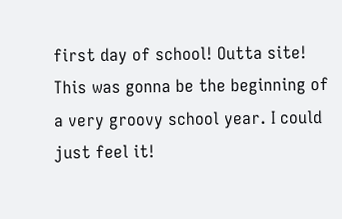first day of school! Outta site! This was gonna be the beginning of a very groovy school year. I could just feel it!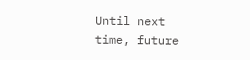Until next time, future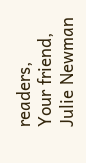readers,
Your friend,
Julie Newman